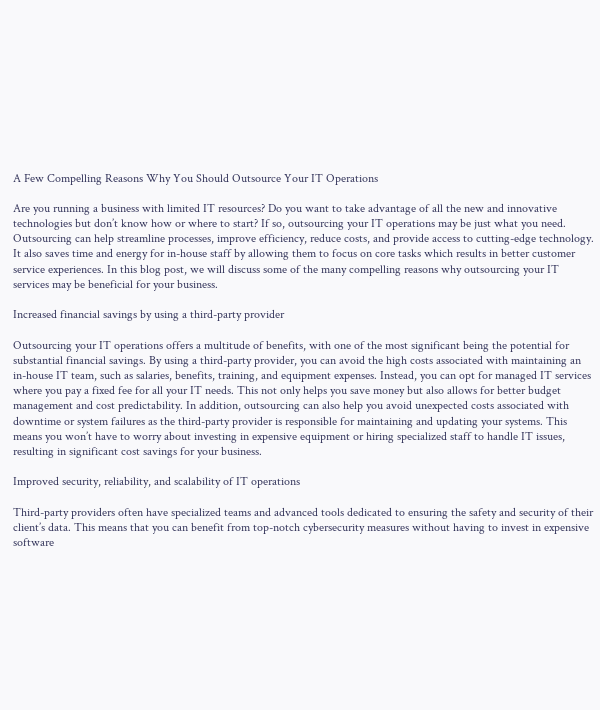A Few Compelling Reasons Why You Should Outsource Your IT Operations

Are you running a business with limited IT resources? Do you want to take advantage of all the new and innovative technologies but don’t know how or where to start? If so, outsourcing your IT operations may be just what you need. Outsourcing can help streamline processes, improve efficiency, reduce costs, and provide access to cutting-edge technology. It also saves time and energy for in-house staff by allowing them to focus on core tasks which results in better customer service experiences. In this blog post, we will discuss some of the many compelling reasons why outsourcing your IT services may be beneficial for your business.

Increased financial savings by using a third-party provider

Outsourcing your IT operations offers a multitude of benefits, with one of the most significant being the potential for substantial financial savings. By using a third-party provider, you can avoid the high costs associated with maintaining an in-house IT team, such as salaries, benefits, training, and equipment expenses. Instead, you can opt for managed IT services where you pay a fixed fee for all your IT needs. This not only helps you save money but also allows for better budget management and cost predictability. In addition, outsourcing can also help you avoid unexpected costs associated with downtime or system failures as the third-party provider is responsible for maintaining and updating your systems. This means you won’t have to worry about investing in expensive equipment or hiring specialized staff to handle IT issues, resulting in significant cost savings for your business.

Improved security, reliability, and scalability of IT operations

Third-party providers often have specialized teams and advanced tools dedicated to ensuring the safety and security of their client’s data. This means that you can benefit from top-notch cybersecurity measures without having to invest in expensive software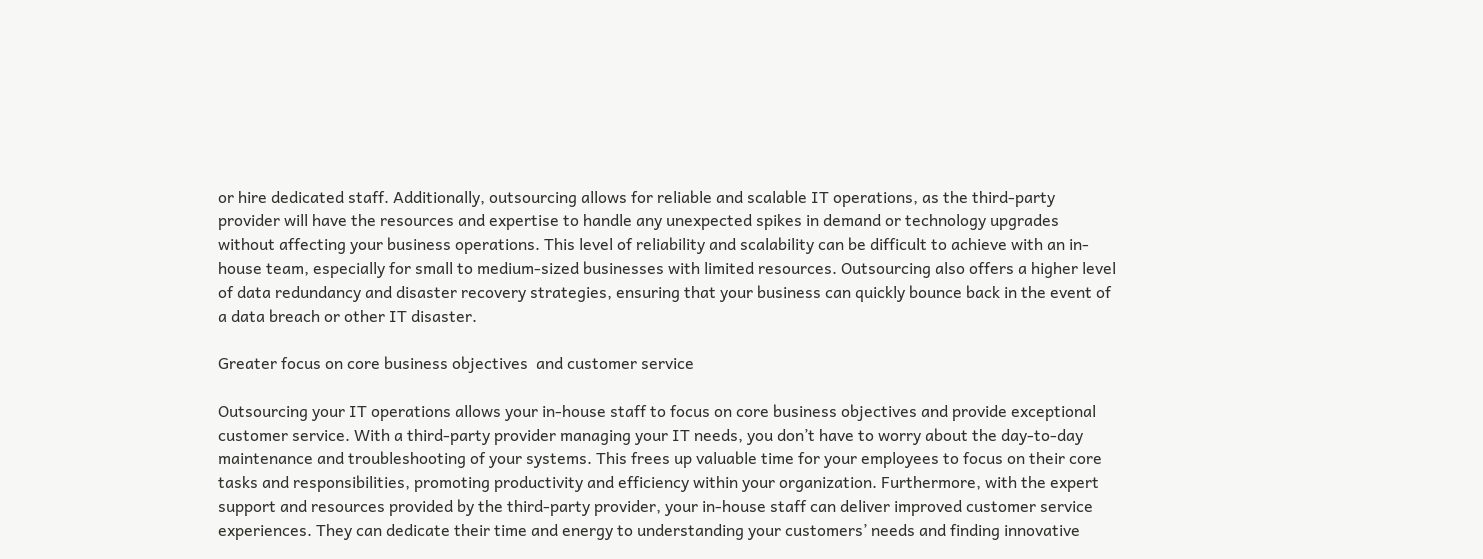or hire dedicated staff. Additionally, outsourcing allows for reliable and scalable IT operations, as the third-party provider will have the resources and expertise to handle any unexpected spikes in demand or technology upgrades without affecting your business operations. This level of reliability and scalability can be difficult to achieve with an in-house team, especially for small to medium-sized businesses with limited resources. Outsourcing also offers a higher level of data redundancy and disaster recovery strategies, ensuring that your business can quickly bounce back in the event of a data breach or other IT disaster.

Greater focus on core business objectives  and customer service

Outsourcing your IT operations allows your in-house staff to focus on core business objectives and provide exceptional customer service. With a third-party provider managing your IT needs, you don’t have to worry about the day-to-day maintenance and troubleshooting of your systems. This frees up valuable time for your employees to focus on their core tasks and responsibilities, promoting productivity and efficiency within your organization. Furthermore, with the expert support and resources provided by the third-party provider, your in-house staff can deliver improved customer service experiences. They can dedicate their time and energy to understanding your customers’ needs and finding innovative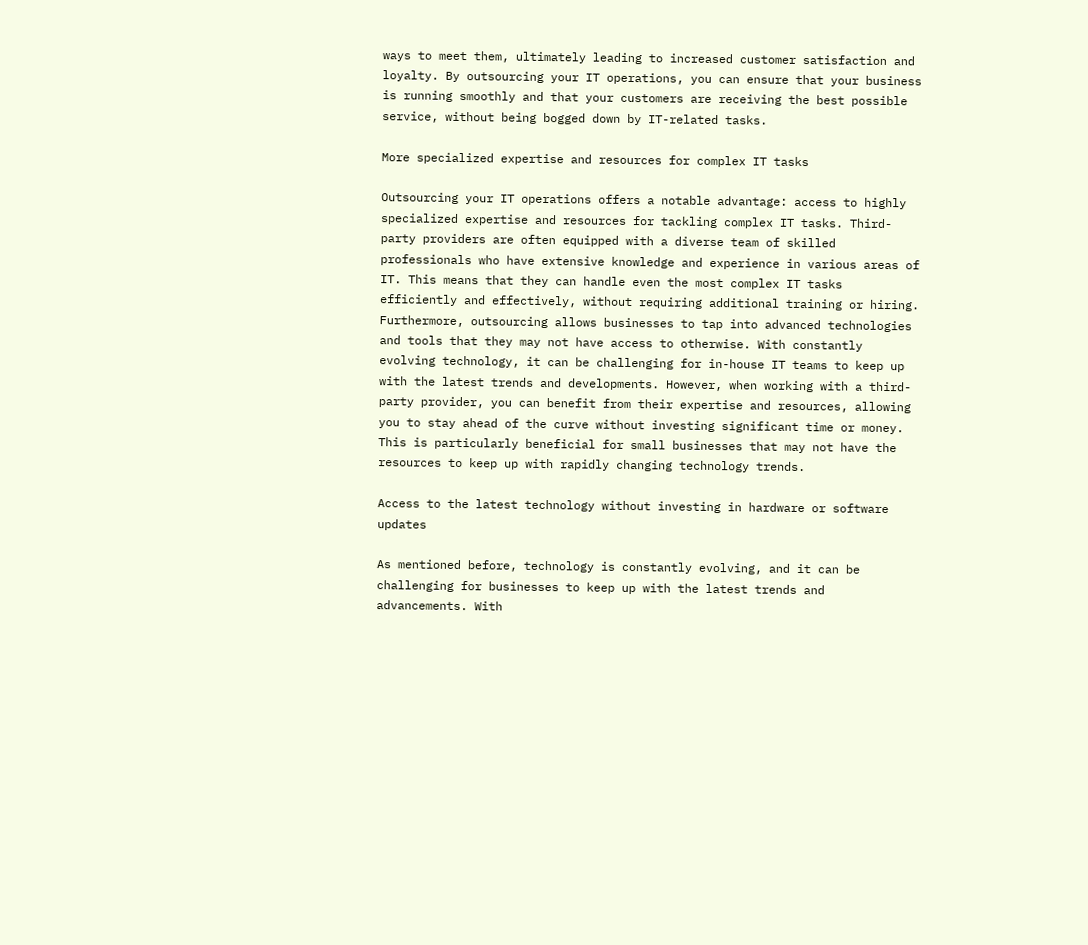ways to meet them, ultimately leading to increased customer satisfaction and loyalty. By outsourcing your IT operations, you can ensure that your business is running smoothly and that your customers are receiving the best possible service, without being bogged down by IT-related tasks.

More specialized expertise and resources for complex IT tasks

Outsourcing your IT operations offers a notable advantage: access to highly specialized expertise and resources for tackling complex IT tasks. Third-party providers are often equipped with a diverse team of skilled professionals who have extensive knowledge and experience in various areas of IT. This means that they can handle even the most complex IT tasks efficiently and effectively, without requiring additional training or hiring. Furthermore, outsourcing allows businesses to tap into advanced technologies and tools that they may not have access to otherwise. With constantly evolving technology, it can be challenging for in-house IT teams to keep up with the latest trends and developments. However, when working with a third-party provider, you can benefit from their expertise and resources, allowing you to stay ahead of the curve without investing significant time or money. This is particularly beneficial for small businesses that may not have the resources to keep up with rapidly changing technology trends.

Access to the latest technology without investing in hardware or software updates

As mentioned before, technology is constantly evolving, and it can be challenging for businesses to keep up with the latest trends and advancements. With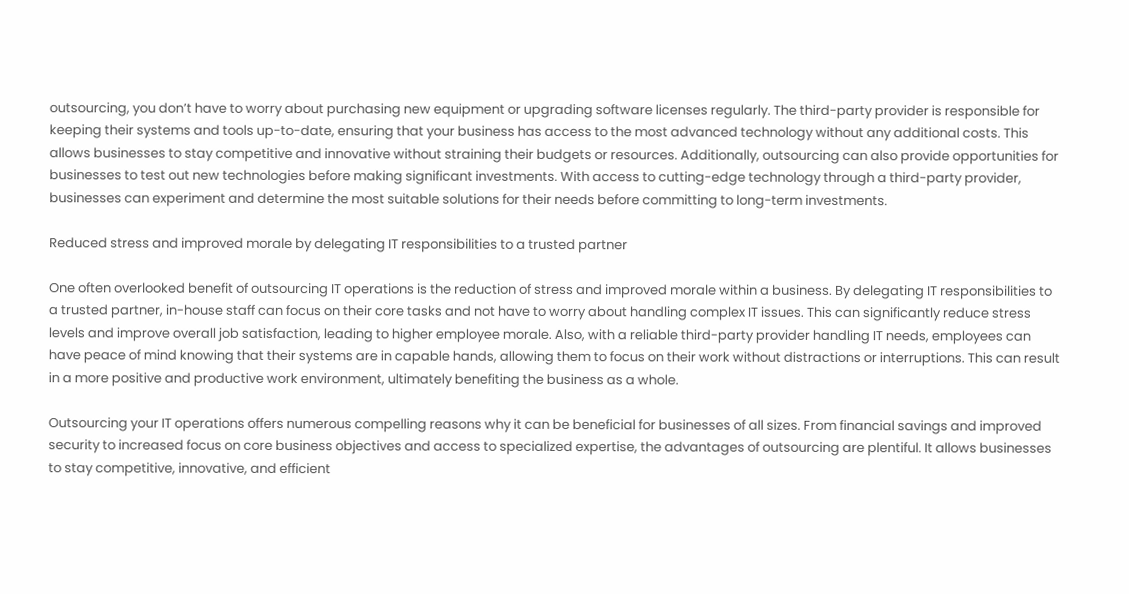outsourcing, you don’t have to worry about purchasing new equipment or upgrading software licenses regularly. The third-party provider is responsible for keeping their systems and tools up-to-date, ensuring that your business has access to the most advanced technology without any additional costs. This allows businesses to stay competitive and innovative without straining their budgets or resources. Additionally, outsourcing can also provide opportunities for businesses to test out new technologies before making significant investments. With access to cutting-edge technology through a third-party provider, businesses can experiment and determine the most suitable solutions for their needs before committing to long-term investments.

Reduced stress and improved morale by delegating IT responsibilities to a trusted partner

One often overlooked benefit of outsourcing IT operations is the reduction of stress and improved morale within a business. By delegating IT responsibilities to a trusted partner, in-house staff can focus on their core tasks and not have to worry about handling complex IT issues. This can significantly reduce stress levels and improve overall job satisfaction, leading to higher employee morale. Also, with a reliable third-party provider handling IT needs, employees can have peace of mind knowing that their systems are in capable hands, allowing them to focus on their work without distractions or interruptions. This can result in a more positive and productive work environment, ultimately benefiting the business as a whole.

Outsourcing your IT operations offers numerous compelling reasons why it can be beneficial for businesses of all sizes. From financial savings and improved security to increased focus on core business objectives and access to specialized expertise, the advantages of outsourcing are plentiful. It allows businesses to stay competitive, innovative, and efficient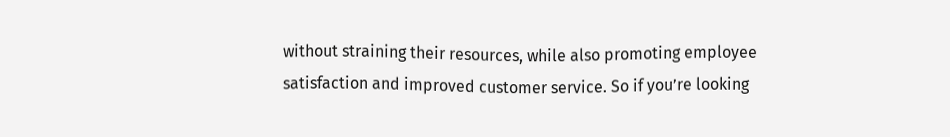without straining their resources, while also promoting employee satisfaction and improved customer service. So if you’re looking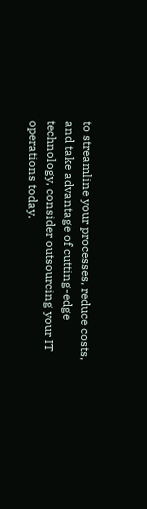to streamline your processes, reduce costs, and take advantage of cutting-edge technology, consider outsourcing your IT operations today.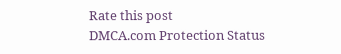Rate this post
DMCA.com Protection Status